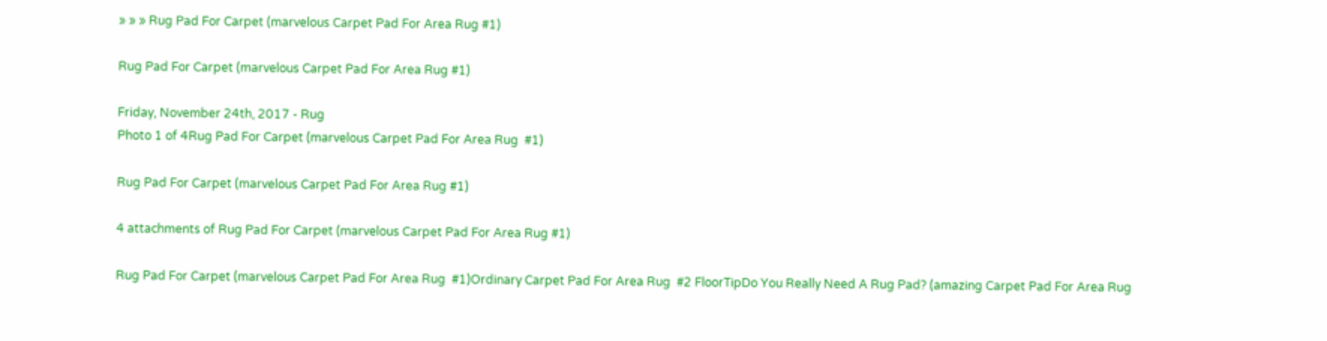» » » Rug Pad For Carpet (marvelous Carpet Pad For Area Rug #1)

Rug Pad For Carpet (marvelous Carpet Pad For Area Rug #1)

Friday, November 24th, 2017 - Rug
Photo 1 of 4Rug Pad For Carpet (marvelous Carpet Pad For Area Rug  #1)

Rug Pad For Carpet (marvelous Carpet Pad For Area Rug #1)

4 attachments of Rug Pad For Carpet (marvelous Carpet Pad For Area Rug #1)

Rug Pad For Carpet (marvelous Carpet Pad For Area Rug  #1)Ordinary Carpet Pad For Area Rug  #2 FloorTipDo You Really Need A Rug Pad? (amazing Carpet Pad For Area Rug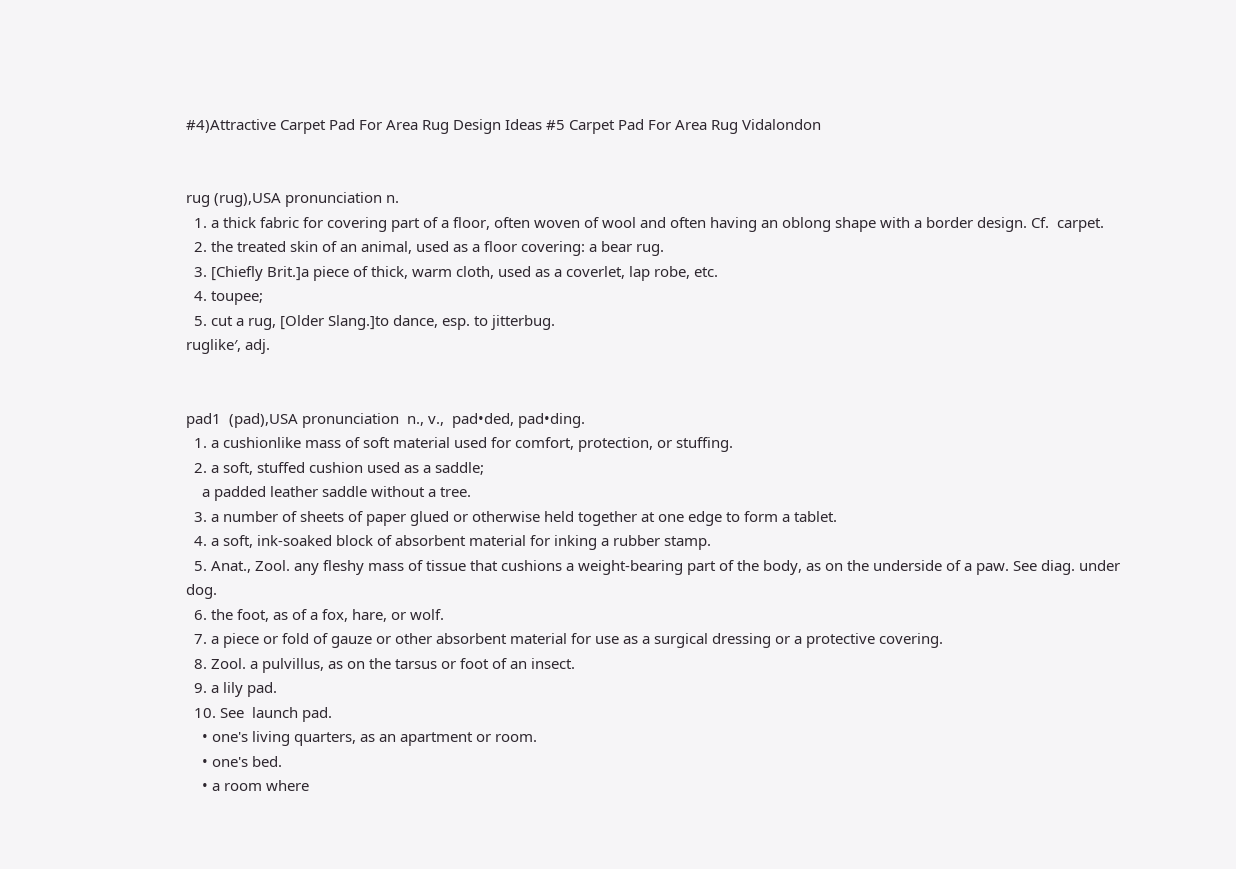#4)Attractive Carpet Pad For Area Rug Design Ideas #5 Carpet Pad For Area Rug Vidalondon


rug (rug),USA pronunciation n.
  1. a thick fabric for covering part of a floor, often woven of wool and often having an oblong shape with a border design. Cf.  carpet.
  2. the treated skin of an animal, used as a floor covering: a bear rug.
  3. [Chiefly Brit.]a piece of thick, warm cloth, used as a coverlet, lap robe, etc.
  4. toupee;
  5. cut a rug, [Older Slang.]to dance, esp. to jitterbug.
ruglike′, adj.


pad1  (pad),USA pronunciation  n., v.,  pad•ded, pad•ding.
  1. a cushionlike mass of soft material used for comfort, protection, or stuffing.
  2. a soft, stuffed cushion used as a saddle;
    a padded leather saddle without a tree.
  3. a number of sheets of paper glued or otherwise held together at one edge to form a tablet.
  4. a soft, ink-soaked block of absorbent material for inking a rubber stamp.
  5. Anat., Zool. any fleshy mass of tissue that cushions a weight-bearing part of the body, as on the underside of a paw. See diag. under  dog.
  6. the foot, as of a fox, hare, or wolf.
  7. a piece or fold of gauze or other absorbent material for use as a surgical dressing or a protective covering.
  8. Zool. a pulvillus, as on the tarsus or foot of an insect.
  9. a lily pad.
  10. See  launch pad.
    • one's living quarters, as an apartment or room.
    • one's bed.
    • a room where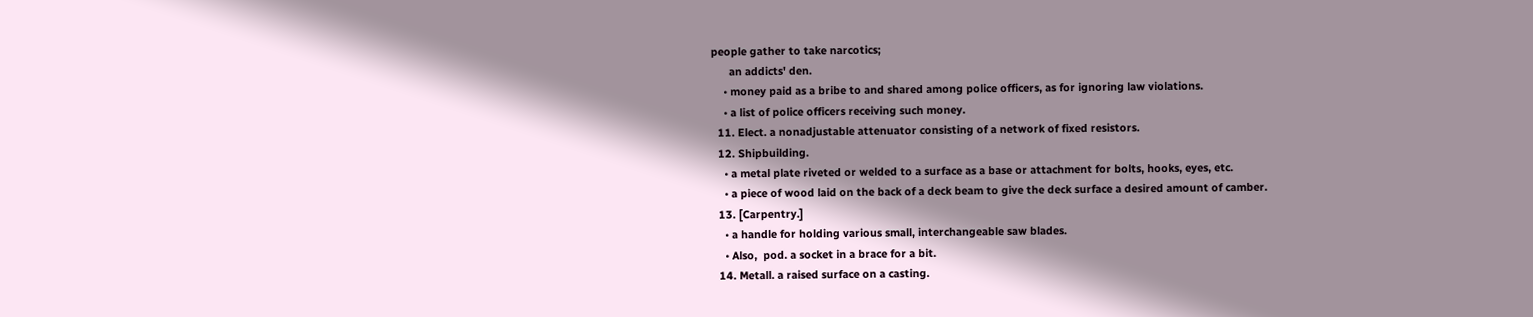people gather to take narcotics;
      an addicts' den.
    • money paid as a bribe to and shared among police officers, as for ignoring law violations.
    • a list of police officers receiving such money.
  11. Elect. a nonadjustable attenuator consisting of a network of fixed resistors.
  12. Shipbuilding.
    • a metal plate riveted or welded to a surface as a base or attachment for bolts, hooks, eyes, etc.
    • a piece of wood laid on the back of a deck beam to give the deck surface a desired amount of camber.
  13. [Carpentry.]
    • a handle for holding various small, interchangeable saw blades.
    • Also,  pod. a socket in a brace for a bit.
  14. Metall. a raised surface on a casting.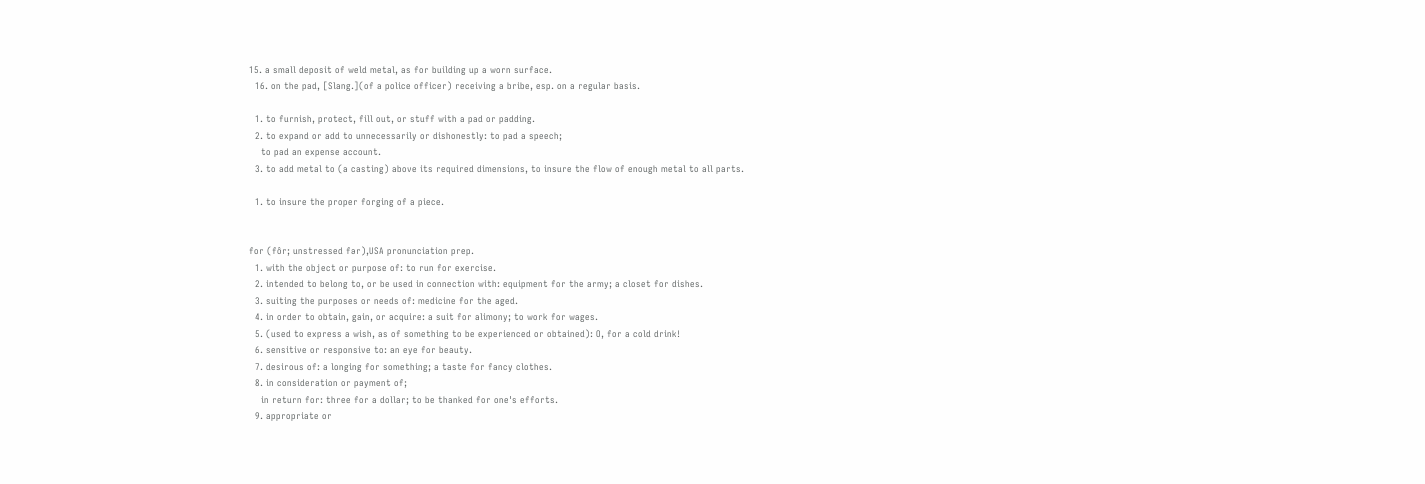15. a small deposit of weld metal, as for building up a worn surface.
  16. on the pad, [Slang.](of a police officer) receiving a bribe, esp. on a regular basis.

  1. to furnish, protect, fill out, or stuff with a pad or padding.
  2. to expand or add to unnecessarily or dishonestly: to pad a speech;
    to pad an expense account.
  3. to add metal to (a casting) above its required dimensions, to insure the flow of enough metal to all parts.

  1. to insure the proper forging of a piece.


for (fôr; unstressed fər),USA pronunciation prep.
  1. with the object or purpose of: to run for exercise.
  2. intended to belong to, or be used in connection with: equipment for the army; a closet for dishes.
  3. suiting the purposes or needs of: medicine for the aged.
  4. in order to obtain, gain, or acquire: a suit for alimony; to work for wages.
  5. (used to express a wish, as of something to be experienced or obtained): O, for a cold drink!
  6. sensitive or responsive to: an eye for beauty.
  7. desirous of: a longing for something; a taste for fancy clothes.
  8. in consideration or payment of;
    in return for: three for a dollar; to be thanked for one's efforts.
  9. appropriate or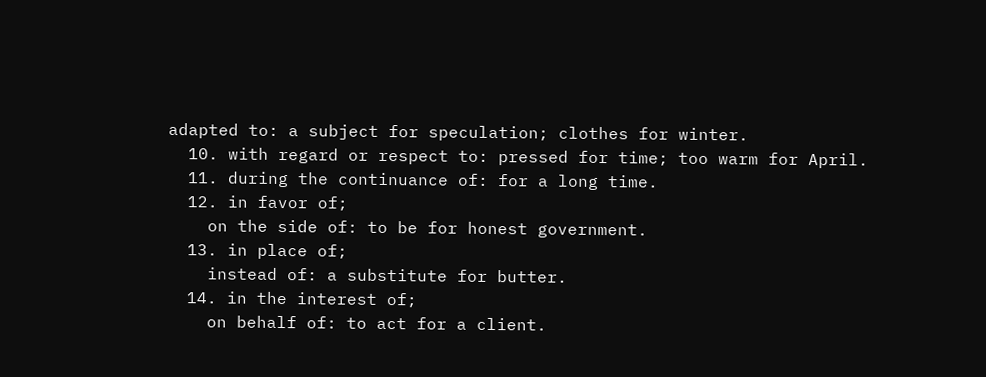adapted to: a subject for speculation; clothes for winter.
  10. with regard or respect to: pressed for time; too warm for April.
  11. during the continuance of: for a long time.
  12. in favor of;
    on the side of: to be for honest government.
  13. in place of;
    instead of: a substitute for butter.
  14. in the interest of;
    on behalf of: to act for a client.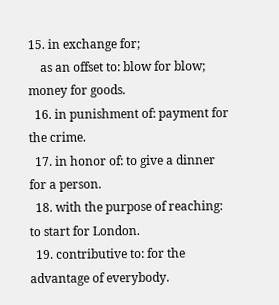15. in exchange for;
    as an offset to: blow for blow; money for goods.
  16. in punishment of: payment for the crime.
  17. in honor of: to give a dinner for a person.
  18. with the purpose of reaching: to start for London.
  19. contributive to: for the advantage of everybody.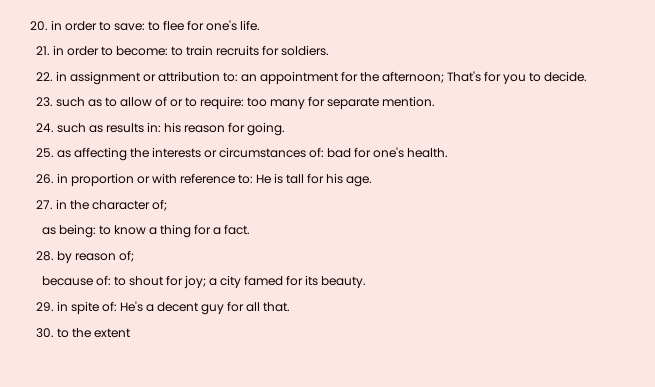20. in order to save: to flee for one's life.
  21. in order to become: to train recruits for soldiers.
  22. in assignment or attribution to: an appointment for the afternoon; That's for you to decide.
  23. such as to allow of or to require: too many for separate mention.
  24. such as results in: his reason for going.
  25. as affecting the interests or circumstances of: bad for one's health.
  26. in proportion or with reference to: He is tall for his age.
  27. in the character of;
    as being: to know a thing for a fact.
  28. by reason of;
    because of: to shout for joy; a city famed for its beauty.
  29. in spite of: He's a decent guy for all that.
  30. to the extent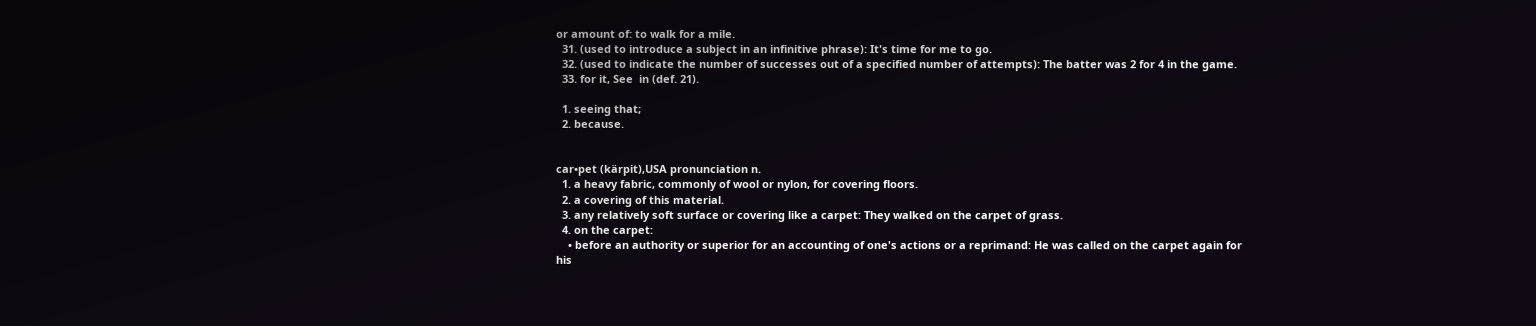or amount of: to walk for a mile.
  31. (used to introduce a subject in an infinitive phrase): It's time for me to go.
  32. (used to indicate the number of successes out of a specified number of attempts): The batter was 2 for 4 in the game.
  33. for it, See  in (def. 21).

  1. seeing that;
  2. because.


car•pet (kärpit),USA pronunciation n.
  1. a heavy fabric, commonly of wool or nylon, for covering floors.
  2. a covering of this material.
  3. any relatively soft surface or covering like a carpet: They walked on the carpet of grass.
  4. on the carpet:
    • before an authority or superior for an accounting of one's actions or a reprimand: He was called on the carpet again for his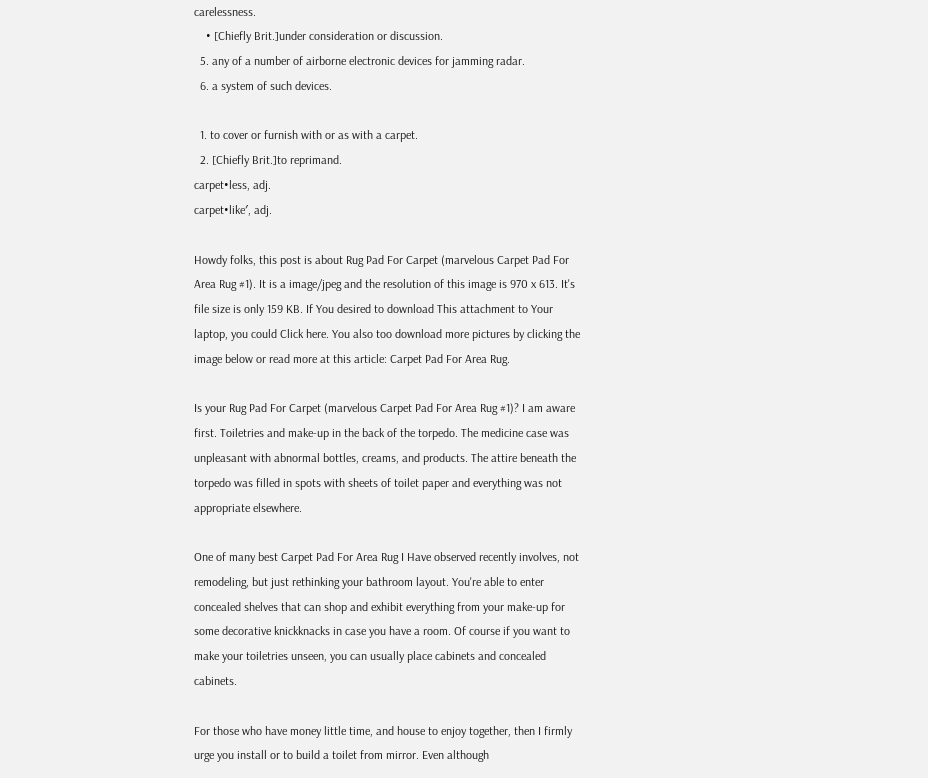carelessness.
    • [Chiefly Brit.]under consideration or discussion.
  5. any of a number of airborne electronic devices for jamming radar.
  6. a system of such devices.

  1. to cover or furnish with or as with a carpet.
  2. [Chiefly Brit.]to reprimand.
carpet•less, adj.
carpet•like′, adj.

Howdy folks, this post is about Rug Pad For Carpet (marvelous Carpet Pad For Area Rug #1). It is a image/jpeg and the resolution of this image is 970 x 613. It's file size is only 159 KB. If You desired to download This attachment to Your laptop, you could Click here. You also too download more pictures by clicking the image below or read more at this article: Carpet Pad For Area Rug.

Is your Rug Pad For Carpet (marvelous Carpet Pad For Area Rug #1)? I am aware first. Toiletries and make-up in the back of the torpedo. The medicine case was unpleasant with abnormal bottles, creams, and products. The attire beneath the torpedo was filled in spots with sheets of toilet paper and everything was not appropriate elsewhere.

One of many best Carpet Pad For Area Rug I Have observed recently involves, not remodeling, but just rethinking your bathroom layout. You're able to enter concealed shelves that can shop and exhibit everything from your make-up for some decorative knickknacks in case you have a room. Of course if you want to make your toiletries unseen, you can usually place cabinets and concealed cabinets.

For those who have money little time, and house to enjoy together, then I firmly urge you install or to build a toilet from mirror. Even although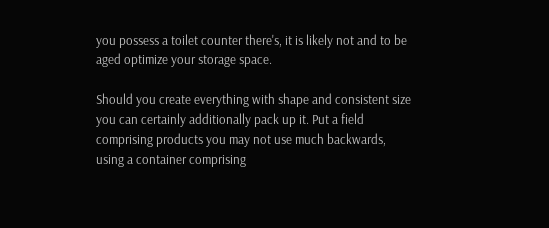you possess a toilet counter there's, it is likely not and to be aged optimize your storage space.

Should you create everything with shape and consistent size you can certainly additionally pack up it. Put a field comprising products you may not use much backwards, using a container comprising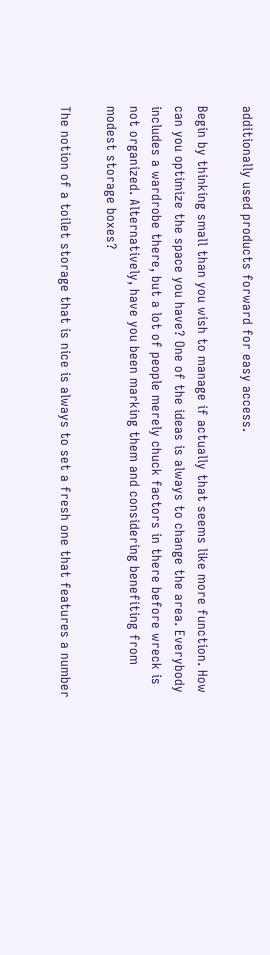additionally used products forward for easy access.

Begin by thinking small than you wish to manage if actually that seems like more function. How can you optimize the space you have? One of the ideas is always to change the area. Everybody includes a wardrobe there, but a lot of people merely chuck factors in there before wreck is not organized. Alternatively, have you been marking them and considering benefiting from modest storage boxes?

The notion of a toilet storage that is nice is always to set a fresh one that features a number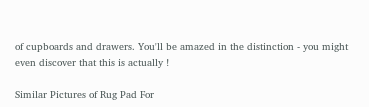of cupboards and drawers. You'll be amazed in the distinction - you might even discover that this is actually !

Similar Pictures of Rug Pad For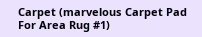Carpet (marvelous Carpet Pad For Area Rug #1)